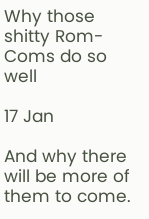Why those shitty Rom-Coms do so well

17 Jan

And why there will be more of them to come.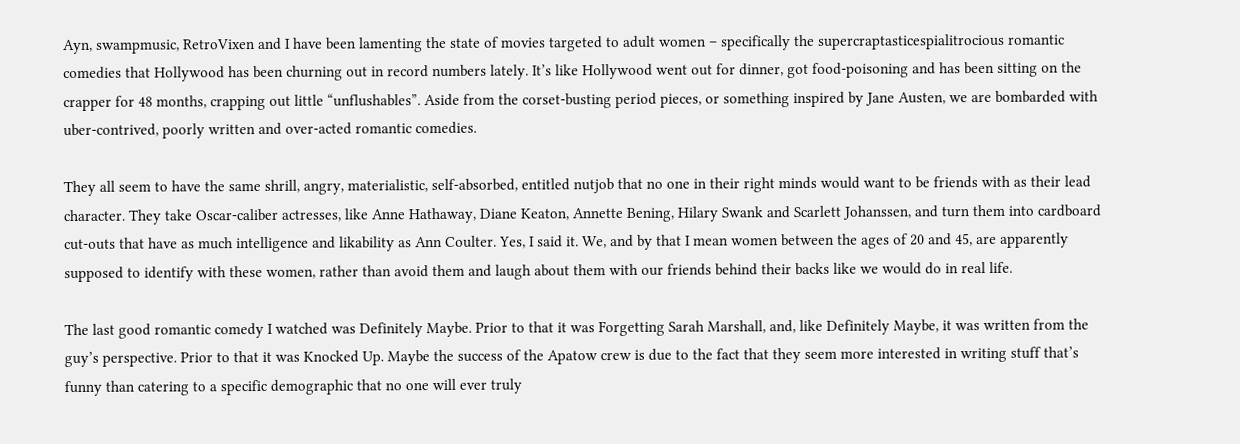Ayn, swampmusic, RetroVixen and I have been lamenting the state of movies targeted to adult women – specifically the supercraptasticespialitrocious romantic comedies that Hollywood has been churning out in record numbers lately. It’s like Hollywood went out for dinner, got food-poisoning and has been sitting on the crapper for 48 months, crapping out little “unflushables”. Aside from the corset-busting period pieces, or something inspired by Jane Austen, we are bombarded with uber-contrived, poorly written and over-acted romantic comedies.

They all seem to have the same shrill, angry, materialistic, self-absorbed, entitled nutjob that no one in their right minds would want to be friends with as their lead character. They take Oscar-caliber actresses, like Anne Hathaway, Diane Keaton, Annette Bening, Hilary Swank and Scarlett Johanssen, and turn them into cardboard cut-outs that have as much intelligence and likability as Ann Coulter. Yes, I said it. We, and by that I mean women between the ages of 20 and 45, are apparently supposed to identify with these women, rather than avoid them and laugh about them with our friends behind their backs like we would do in real life.

The last good romantic comedy I watched was Definitely Maybe. Prior to that it was Forgetting Sarah Marshall, and, like Definitely Maybe, it was written from the guy’s perspective. Prior to that it was Knocked Up. Maybe the success of the Apatow crew is due to the fact that they seem more interested in writing stuff that’s funny than catering to a specific demographic that no one will ever truly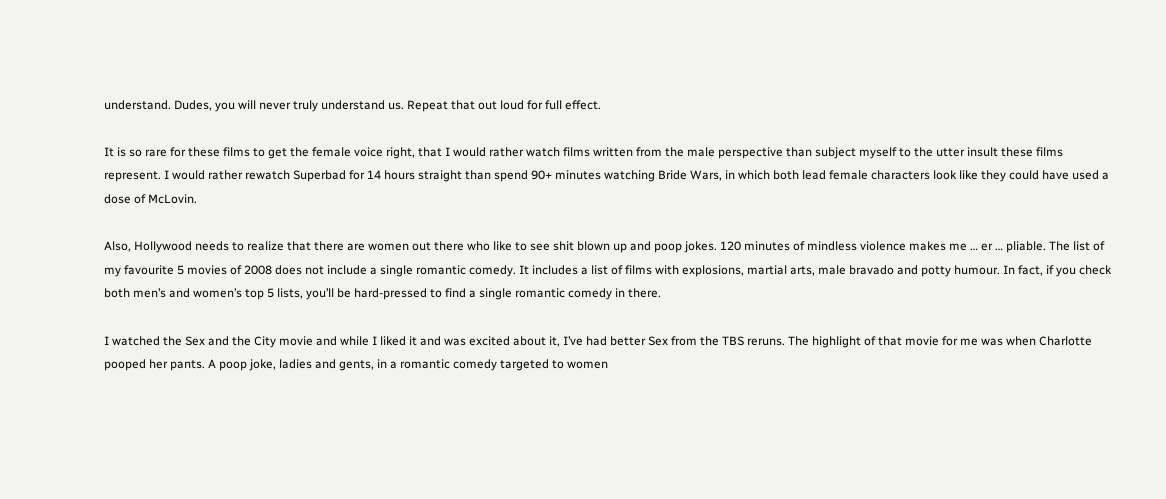understand. Dudes, you will never truly understand us. Repeat that out loud for full effect.

It is so rare for these films to get the female voice right, that I would rather watch films written from the male perspective than subject myself to the utter insult these films represent. I would rather rewatch Superbad for 14 hours straight than spend 90+ minutes watching Bride Wars, in which both lead female characters look like they could have used a dose of McLovin.

Also, Hollywood needs to realize that there are women out there who like to see shit blown up and poop jokes. 120 minutes of mindless violence makes me … er … pliable. The list of my favourite 5 movies of 2008 does not include a single romantic comedy. It includes a list of films with explosions, martial arts, male bravado and potty humour. In fact, if you check both men’s and women’s top 5 lists, you’ll be hard-pressed to find a single romantic comedy in there.

I watched the Sex and the City movie and while I liked it and was excited about it, I’ve had better Sex from the TBS reruns. The highlight of that movie for me was when Charlotte pooped her pants. A poop joke, ladies and gents, in a romantic comedy targeted to women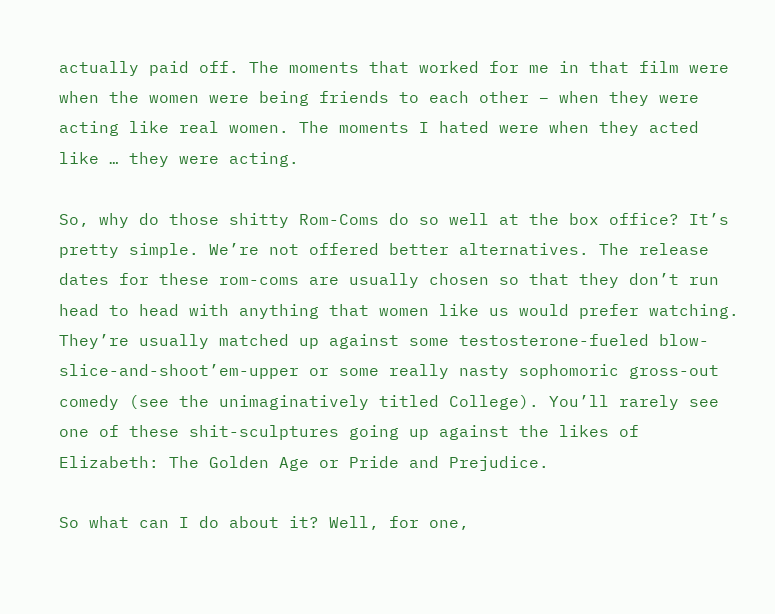actually paid off. The moments that worked for me in that film were when the women were being friends to each other – when they were acting like real women. The moments I hated were when they acted like … they were acting.

So, why do those shitty Rom-Coms do so well at the box office? It’s pretty simple. We’re not offered better alternatives. The release dates for these rom-coms are usually chosen so that they don’t run head to head with anything that women like us would prefer watching. They’re usually matched up against some testosterone-fueled blow-slice-and-shoot’em-upper or some really nasty sophomoric gross-out comedy (see the unimaginatively titled College). You’ll rarely see one of these shit-sculptures going up against the likes of Elizabeth: The Golden Age or Pride and Prejudice.

So what can I do about it? Well, for one,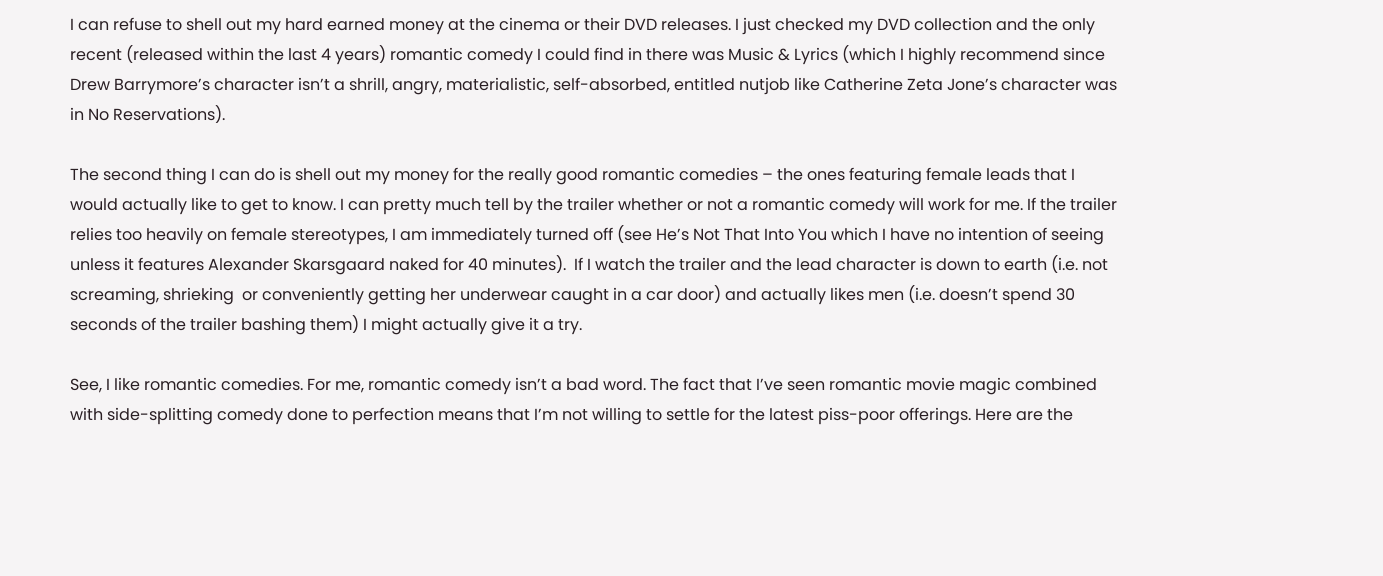I can refuse to shell out my hard earned money at the cinema or their DVD releases. I just checked my DVD collection and the only recent (released within the last 4 years) romantic comedy I could find in there was Music & Lyrics (which I highly recommend since Drew Barrymore’s character isn’t a shrill, angry, materialistic, self-absorbed, entitled nutjob like Catherine Zeta Jone’s character was in No Reservations).

The second thing I can do is shell out my money for the really good romantic comedies – the ones featuring female leads that I would actually like to get to know. I can pretty much tell by the trailer whether or not a romantic comedy will work for me. If the trailer relies too heavily on female stereotypes, I am immediately turned off (see He’s Not That Into You which I have no intention of seeing unless it features Alexander Skarsgaard naked for 40 minutes).  If I watch the trailer and the lead character is down to earth (i.e. not screaming, shrieking  or conveniently getting her underwear caught in a car door) and actually likes men (i.e. doesn’t spend 30 seconds of the trailer bashing them) I might actually give it a try.

See, I like romantic comedies. For me, romantic comedy isn’t a bad word. The fact that I’ve seen romantic movie magic combined with side-splitting comedy done to perfection means that I’m not willing to settle for the latest piss-poor offerings. Here are the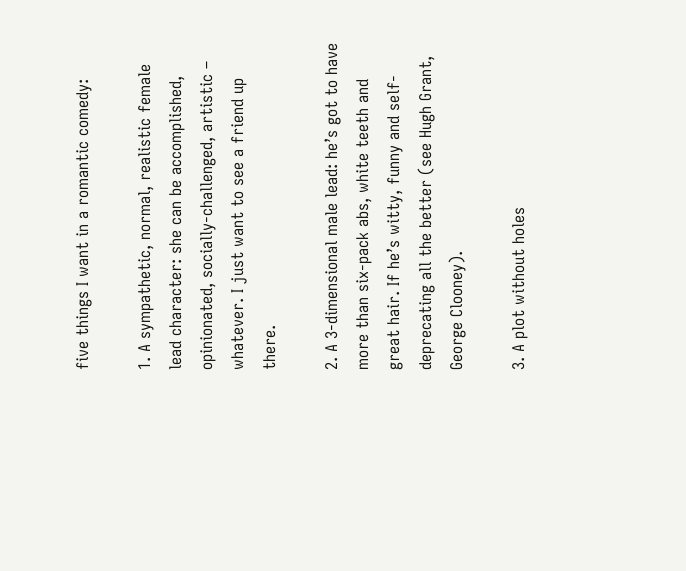five things I want in a romantic comedy:

1. A sympathetic, normal, realistic female lead character: she can be accomplished, opinionated, socially-challenged, artistic – whatever. I just want to see a friend up there.

2. A 3-dimensional male lead: he’s got to have more than six-pack abs, white teeth and great hair. If he’s witty, funny and self-deprecating all the better (see Hugh Grant, George Clooney).

3. A plot without holes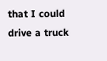that I could drive a truck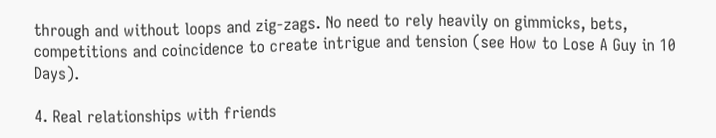through and without loops and zig-zags. No need to rely heavily on gimmicks, bets, competitions and coincidence to create intrigue and tension (see How to Lose A Guy in 10 Days).

4. Real relationships with friends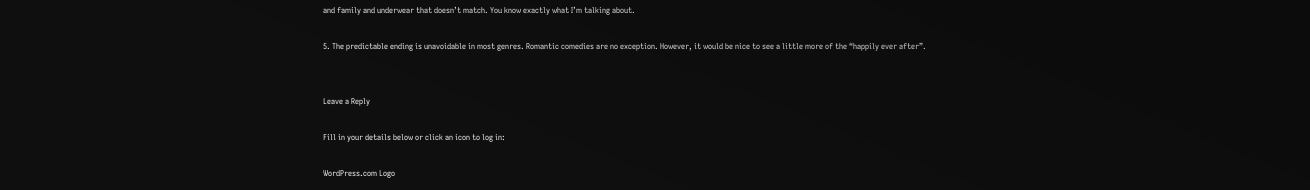and family and underwear that doesn’t match. You know exactly what I’m talking about.

5. The predictable ending is unavoidable in most genres. Romantic comedies are no exception. However, it would be nice to see a little more of the “happily ever after”.


Leave a Reply

Fill in your details below or click an icon to log in:

WordPress.com Logo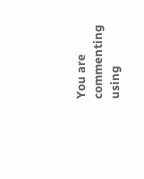You are commenting using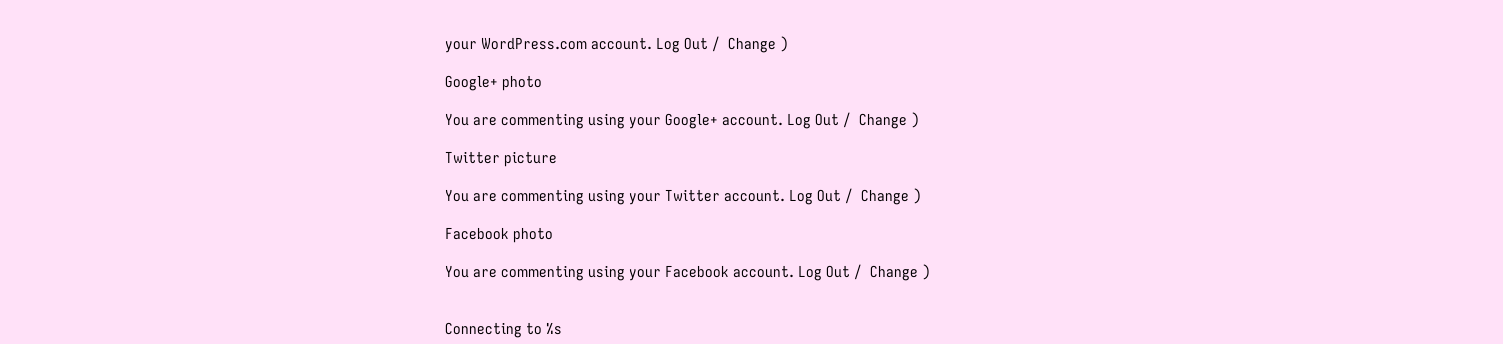your WordPress.com account. Log Out /  Change )

Google+ photo

You are commenting using your Google+ account. Log Out /  Change )

Twitter picture

You are commenting using your Twitter account. Log Out /  Change )

Facebook photo

You are commenting using your Facebook account. Log Out /  Change )


Connecting to %s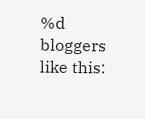%d bloggers like this: